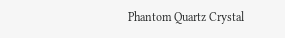Phantom Quartz Crystal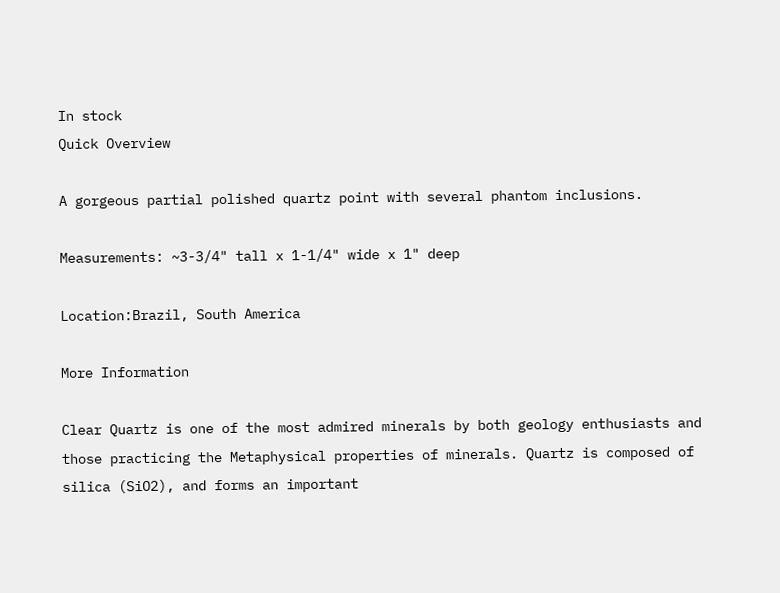In stock
Quick Overview

A gorgeous partial polished quartz point with several phantom inclusions.

Measurements: ~3-3/4" tall x 1-1/4" wide x 1" deep

Location:Brazil, South America

More Information

Clear Quartz is one of the most admired minerals by both geology enthusiasts and those practicing the Metaphysical properties of minerals. Quartz is composed of silica (SiO2), and forms an important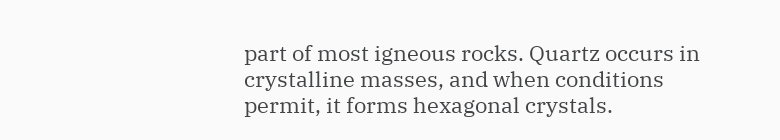part of most igneous rocks. Quartz occurs in crystalline masses, and when conditions permit, it forms hexagonal crystals.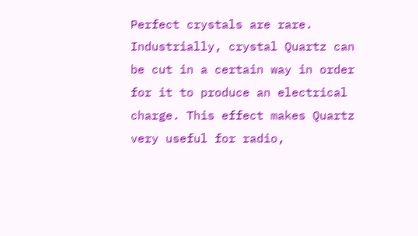Perfect crystals are rare. Industrially, crystal Quartz can be cut in a certain way in order for it to produce an electrical charge. This effect makes Quartz very useful for radio,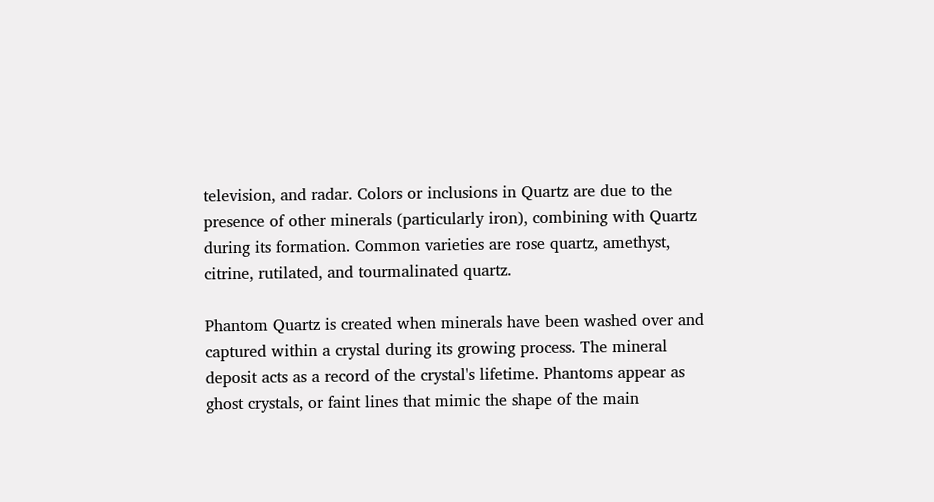television, and radar. Colors or inclusions in Quartz are due to the presence of other minerals (particularly iron), combining with Quartz during its formation. Common varieties are rose quartz, amethyst, citrine, rutilated, and tourmalinated quartz.

Phantom Quartz is created when minerals have been washed over and captured within a crystal during its growing process. The mineral deposit acts as a record of the crystal's lifetime. Phantoms appear as ghost crystals, or faint lines that mimic the shape of the main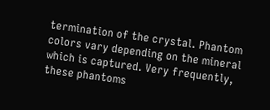termination of the crystal. Phantom colors vary depending on the mineral which is captured. Very frequently, these phantoms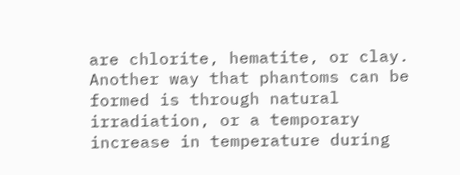are chlorite, hematite, or clay. Another way that phantoms can be formed is through natural irradiation, or a temporary increase in temperature during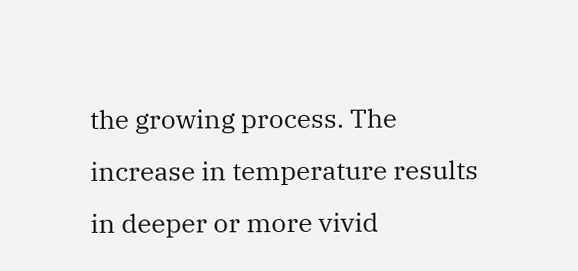the growing process. The increase in temperature results in deeper or more vivid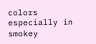colors especially in smokey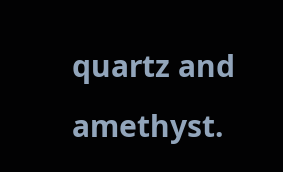quartz and amethyst.